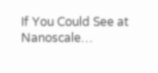If You Could See at Nanoscale…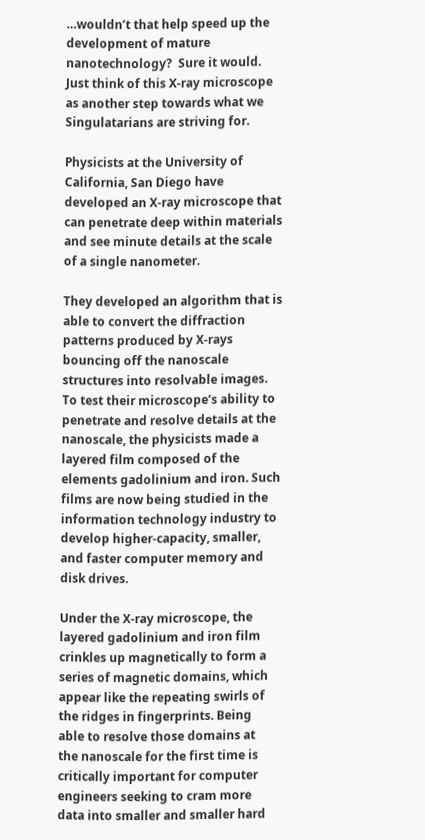…wouldn’t that help speed up the development of mature nanotechnology?  Sure it would.  Just think of this X-ray microscope as another step towards what we Singulatarians are striving for.

Physicists at the University of California, San Diego have developed an X-ray microscope that can penetrate deep within materials and see minute details at the scale of a single nanometer.

They developed an algorithm that is able to convert the diffraction patterns produced by X-rays bouncing off the nanoscale structures into resolvable images. To test their microscope’s ability to penetrate and resolve details at the nanoscale, the physicists made a layered film composed of the elements gadolinium and iron. Such films are now being studied in the information technology industry to develop higher-capacity, smaller, and faster computer memory and disk drives.

Under the X-ray microscope, the layered gadolinium and iron film crinkles up magnetically to form a series of magnetic domains, which appear like the repeating swirls of the ridges in fingerprints. Being able to resolve those domains at the nanoscale for the first time is critically important for computer engineers seeking to cram more data into smaller and smaller hard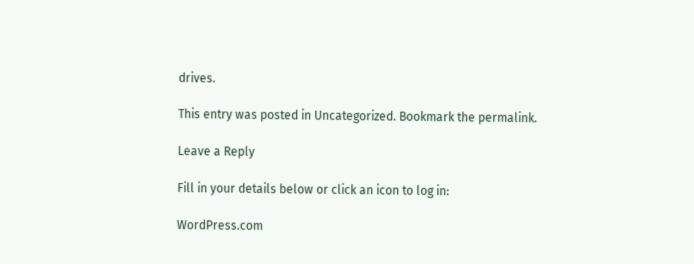drives.

This entry was posted in Uncategorized. Bookmark the permalink.

Leave a Reply

Fill in your details below or click an icon to log in:

WordPress.com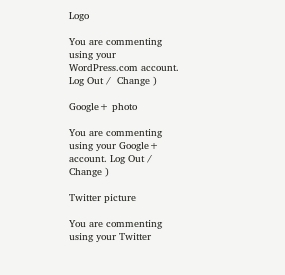Logo

You are commenting using your WordPress.com account. Log Out /  Change )

Google+ photo

You are commenting using your Google+ account. Log Out /  Change )

Twitter picture

You are commenting using your Twitter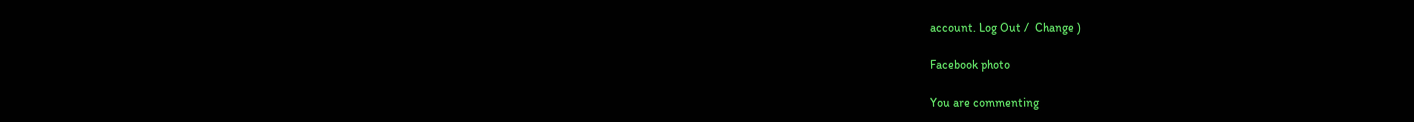account. Log Out /  Change )

Facebook photo

You are commenting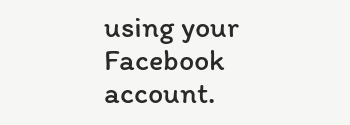using your Facebook account.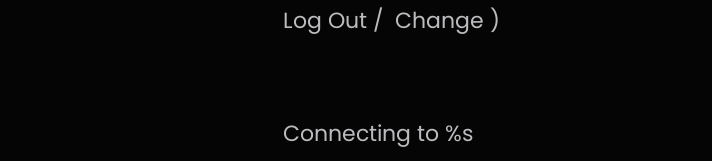Log Out /  Change )


Connecting to %s